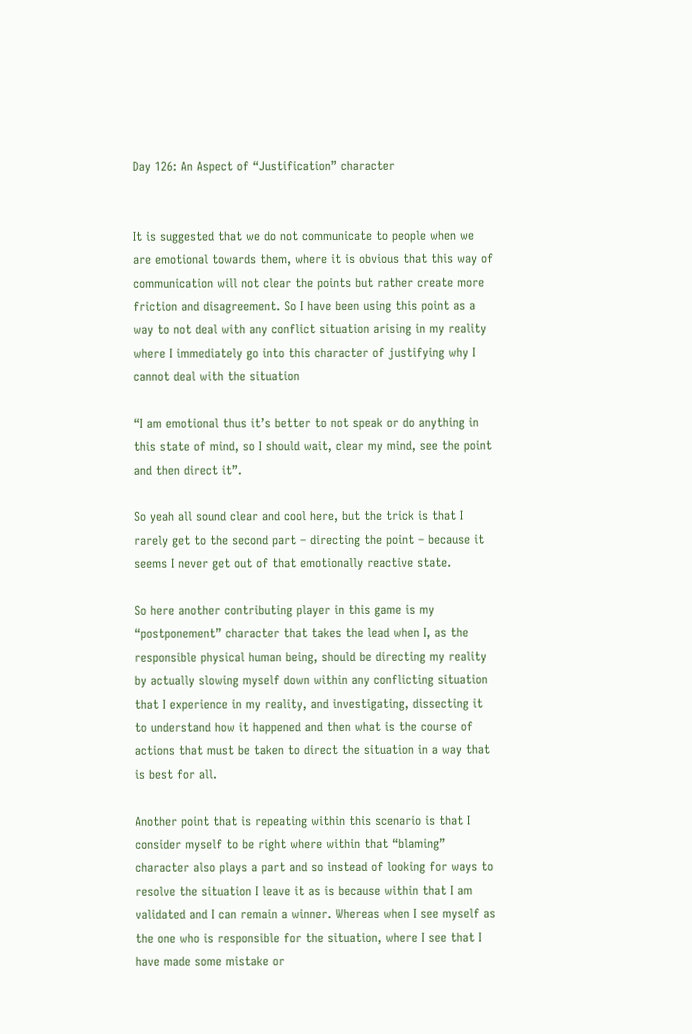Day 126: An Aspect of “Justification” character


It is suggested that we do not communicate to people when we are emotional towards them, where it is obvious that this way of communication will not clear the points but rather create more friction and disagreement. So I have been using this point as a way to not deal with any conflict situation arising in my reality where I immediately go into this character of justifying why I cannot deal with the situation

“I am emotional thus it’s better to not speak or do anything in this state of mind, so I should wait, clear my mind, see the point and then direct it”.

So yeah all sound clear and cool here, but the trick is that I rarely get to the second part – directing the point – because it seems I never get out of that emotionally reactive state.

So here another contributing player in this game is my “postponement” character that takes the lead when I, as the responsible physical human being, should be directing my reality by actually slowing myself down within any conflicting situation that I experience in my reality, and investigating, dissecting it to understand how it happened and then what is the course of actions that must be taken to direct the situation in a way that is best for all.

Another point that is repeating within this scenario is that I consider myself to be right where within that “blaming” character also plays a part and so instead of looking for ways to resolve the situation I leave it as is because within that I am validated and I can remain a winner. Whereas when I see myself as the one who is responsible for the situation, where I see that I have made some mistake or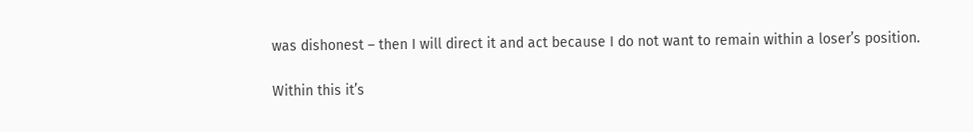was dishonest – then I will direct it and act because I do not want to remain within a loser’s position.

Within this it’s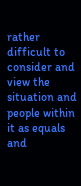rather difficult to consider and view the situation and people within it as equals and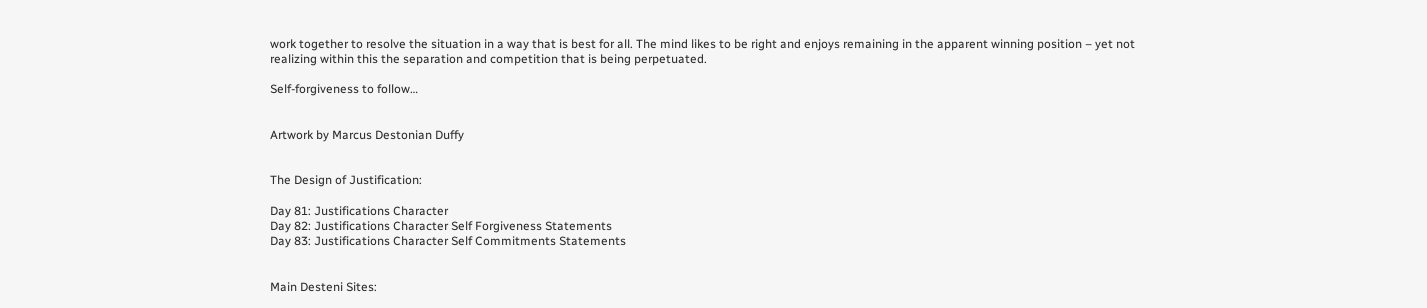work together to resolve the situation in a way that is best for all. The mind likes to be right and enjoys remaining in the apparent winning position – yet not realizing within this the separation and competition that is being perpetuated.

Self-forgiveness to follow…


Artwork by Marcus Destonian Duffy


The Design of Justification:

Day 81: Justifications Character
Day 82: Justifications Character Self Forgiveness Statements
Day 83: Justifications Character Self Commitments Statements


Main Desteni Sites: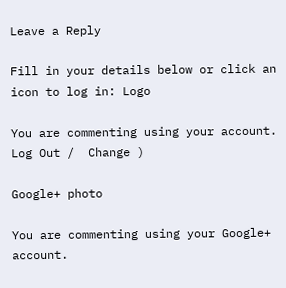Leave a Reply

Fill in your details below or click an icon to log in: Logo

You are commenting using your account. Log Out /  Change )

Google+ photo

You are commenting using your Google+ account.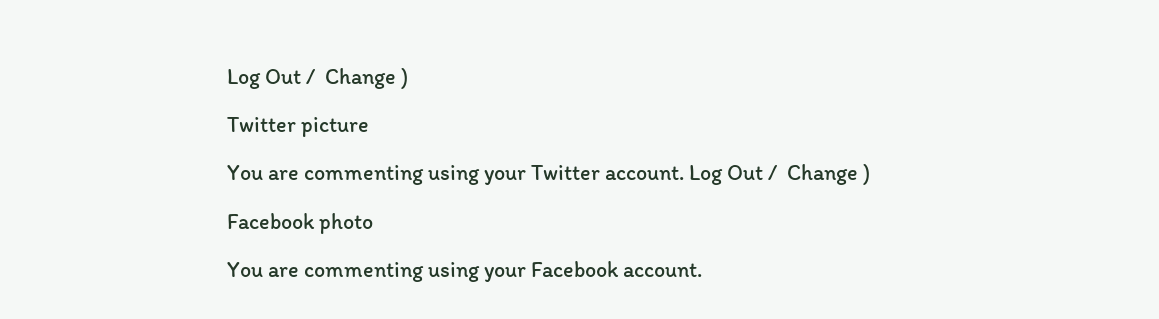Log Out /  Change )

Twitter picture

You are commenting using your Twitter account. Log Out /  Change )

Facebook photo

You are commenting using your Facebook account.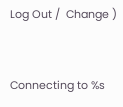Log Out /  Change )


Connecting to %s